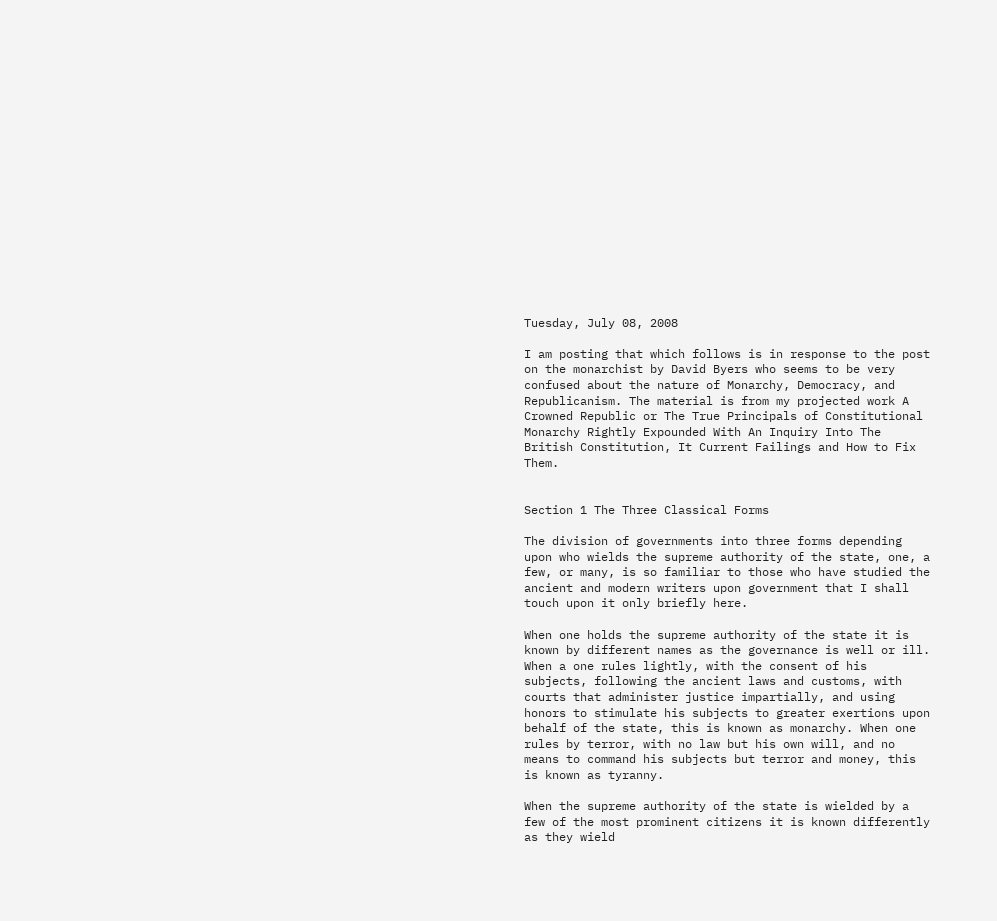Tuesday, July 08, 2008

I am posting that which follows is in response to the post on the monarchist by David Byers who seems to be very confused about the nature of Monarchy, Democracy, and Republicanism. The material is from my projected work A Crowned Republic or The True Principals of Constitutional Monarchy Rightly Expounded With An Inquiry Into The British Constitution, It Current Failings and How to Fix Them.


Section 1 The Three Classical Forms

The division of governments into three forms depending upon who wields the supreme authority of the state, one, a few, or many, is so familiar to those who have studied the ancient and modern writers upon government that I shall touch upon it only briefly here.

When one holds the supreme authority of the state it is known by different names as the governance is well or ill. When a one rules lightly, with the consent of his subjects, following the ancient laws and customs, with courts that administer justice impartially, and using honors to stimulate his subjects to greater exertions upon behalf of the state, this is known as monarchy. When one rules by terror, with no law but his own will, and no means to command his subjects but terror and money, this is known as tyranny.

When the supreme authority of the state is wielded by a few of the most prominent citizens it is known differently as they wield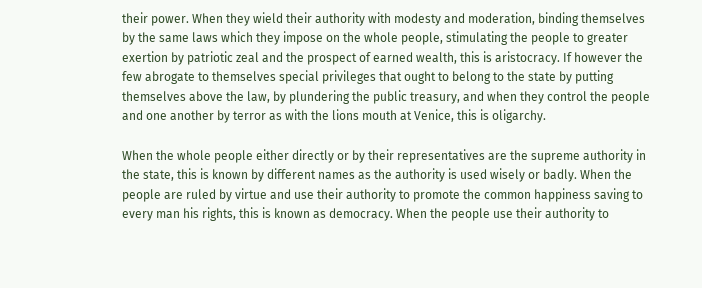their power. When they wield their authority with modesty and moderation, binding themselves by the same laws which they impose on the whole people, stimulating the people to greater exertion by patriotic zeal and the prospect of earned wealth, this is aristocracy. If however the few abrogate to themselves special privileges that ought to belong to the state by putting themselves above the law, by plundering the public treasury, and when they control the people and one another by terror as with the lions mouth at Venice, this is oligarchy.

When the whole people either directly or by their representatives are the supreme authority in the state, this is known by different names as the authority is used wisely or badly. When the people are ruled by virtue and use their authority to promote the common happiness saving to every man his rights, this is known as democracy. When the people use their authority to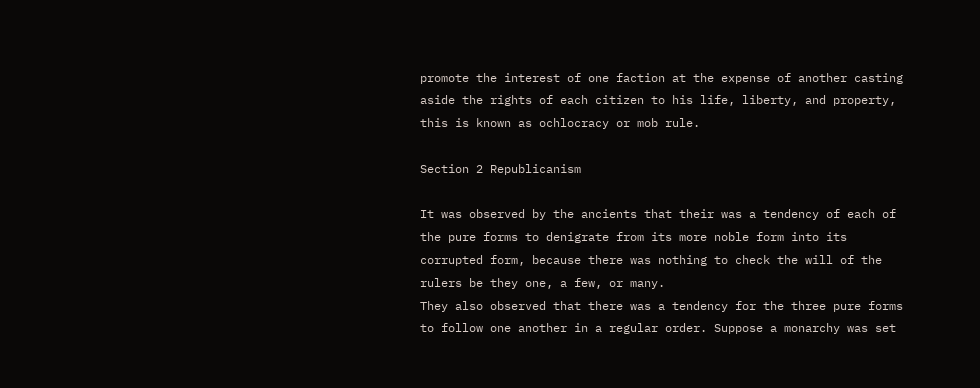promote the interest of one faction at the expense of another casting aside the rights of each citizen to his life, liberty, and property, this is known as ochlocracy or mob rule.

Section 2 Republicanism

It was observed by the ancients that their was a tendency of each of the pure forms to denigrate from its more noble form into its corrupted form, because there was nothing to check the will of the rulers be they one, a few, or many.
They also observed that there was a tendency for the three pure forms to follow one another in a regular order. Suppose a monarchy was set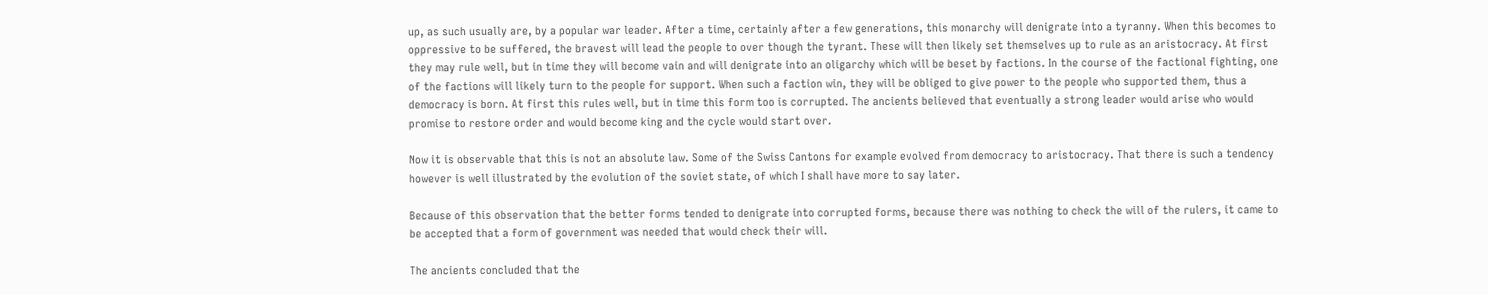up, as such usually are, by a popular war leader. After a time, certainly after a few generations, this monarchy will denigrate into a tyranny. When this becomes to oppressive to be suffered, the bravest will lead the people to over though the tyrant. These will then likely set themselves up to rule as an aristocracy. At first they may rule well, but in time they will become vain and will denigrate into an oligarchy which will be beset by factions. In the course of the factional fighting, one of the factions will likely turn to the people for support. When such a faction win, they will be obliged to give power to the people who supported them, thus a democracy is born. At first this rules well, but in time this form too is corrupted. The ancients believed that eventually a strong leader would arise who would promise to restore order and would become king and the cycle would start over.

Now it is observable that this is not an absolute law. Some of the Swiss Cantons for example evolved from democracy to aristocracy. That there is such a tendency however is well illustrated by the evolution of the soviet state, of which I shall have more to say later.

Because of this observation that the better forms tended to denigrate into corrupted forms, because there was nothing to check the will of the rulers, it came to be accepted that a form of government was needed that would check their will.

The ancients concluded that the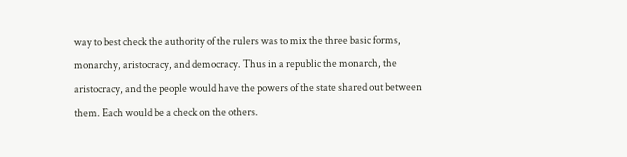way to best check the authority of the rulers was to mix the three basic forms, monarchy, aristocracy, and democracy. Thus in a republic the monarch, the aristocracy, and the people would have the powers of the state shared out between them. Each would be a check on the others.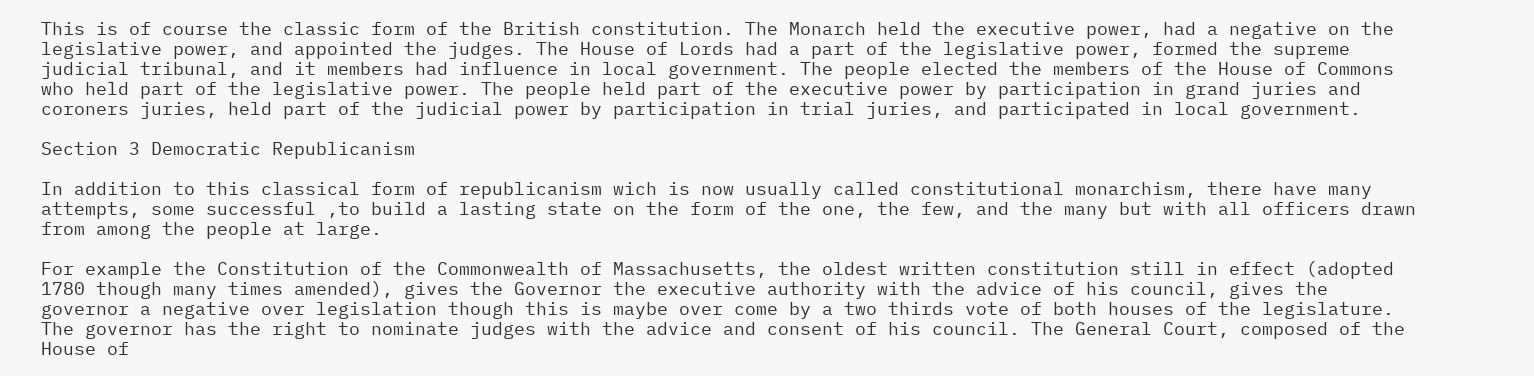This is of course the classic form of the British constitution. The Monarch held the executive power, had a negative on the legislative power, and appointed the judges. The House of Lords had a part of the legislative power, formed the supreme judicial tribunal, and it members had influence in local government. The people elected the members of the House of Commons who held part of the legislative power. The people held part of the executive power by participation in grand juries and coroners juries, held part of the judicial power by participation in trial juries, and participated in local government.

Section 3 Democratic Republicanism

In addition to this classical form of republicanism wich is now usually called constitutional monarchism, there have many attempts, some successful ,to build a lasting state on the form of the one, the few, and the many but with all officers drawn from among the people at large.

For example the Constitution of the Commonwealth of Massachusetts, the oldest written constitution still in effect (adopted 1780 though many times amended), gives the Governor the executive authority with the advice of his council, gives the governor a negative over legislation though this is maybe over come by a two thirds vote of both houses of the legislature. The governor has the right to nominate judges with the advice and consent of his council. The General Court, composed of the House of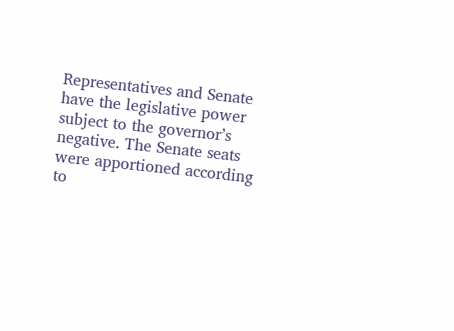Representatives and Senate have the legislative power subject to the governor’s negative. The Senate seats were apportioned according to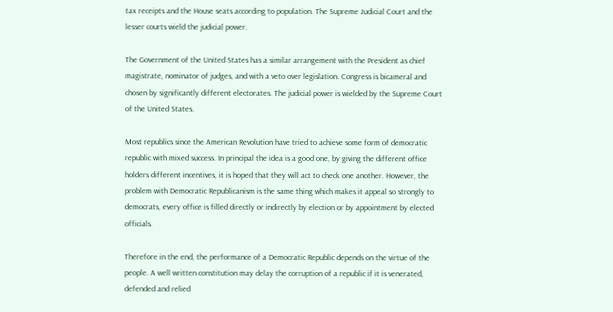tax receipts and the House seats according to population. The Supreme Judicial Court and the lesser courts wield the judicial power.

The Government of the United States has a similar arrangement with the President as chief magistrate, nominator of judges, and with a veto over legislation. Congress is bicameral and chosen by significantly different electorates. The judicial power is wielded by the Supreme Court of the United States.

Most republics since the American Revolution have tried to achieve some form of democratic republic with mixed success. In principal the idea is a good one, by giving the different office holders different incentives, it is hoped that they will act to check one another. However, the problem with Democratic Republicanism is the same thing which makes it appeal so strongly to democrats, every office is filled directly or indirectly by election or by appointment by elected officials.

Therefore in the end, the performance of a Democratic Republic depends on the virtue of the people. A well written constitution may delay the corruption of a republic if it is venerated, defended and relied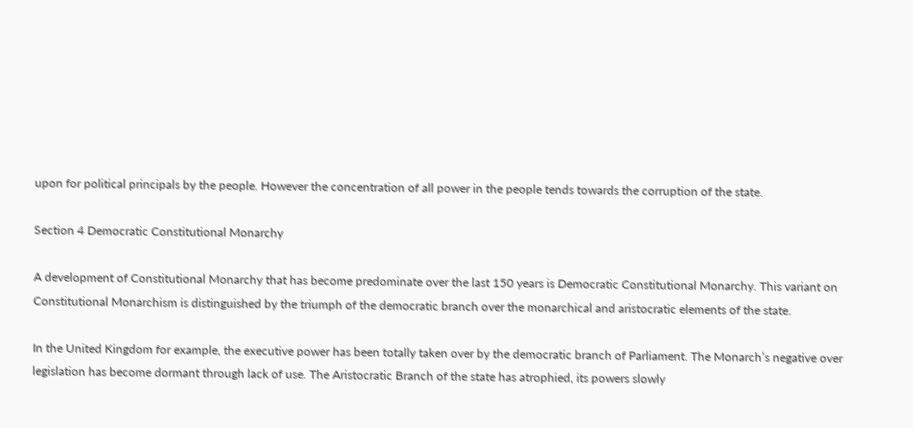upon for political principals by the people. However the concentration of all power in the people tends towards the corruption of the state.

Section 4 Democratic Constitutional Monarchy

A development of Constitutional Monarchy that has become predominate over the last 150 years is Democratic Constitutional Monarchy. This variant on Constitutional Monarchism is distinguished by the triumph of the democratic branch over the monarchical and aristocratic elements of the state.

In the United Kingdom for example, the executive power has been totally taken over by the democratic branch of Parliament. The Monarch’s negative over legislation has become dormant through lack of use. The Aristocratic Branch of the state has atrophied, its powers slowly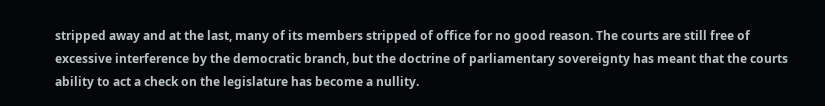stripped away and at the last, many of its members stripped of office for no good reason. The courts are still free of excessive interference by the democratic branch, but the doctrine of parliamentary sovereignty has meant that the courts ability to act a check on the legislature has become a nullity.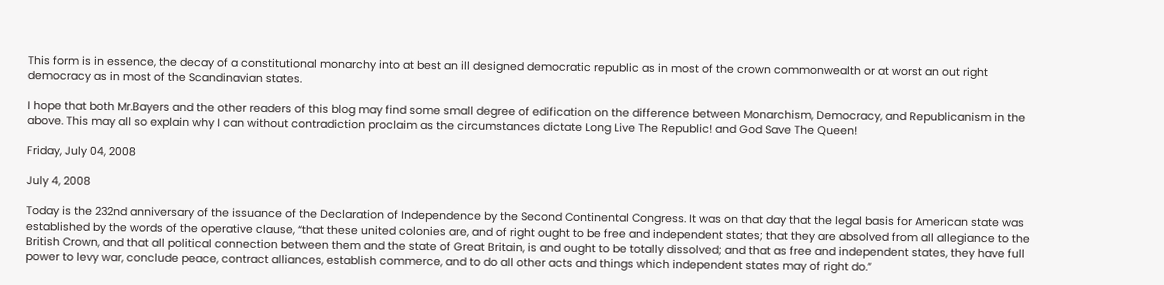This form is in essence, the decay of a constitutional monarchy into at best an ill designed democratic republic as in most of the crown commonwealth or at worst an out right democracy as in most of the Scandinavian states.

I hope that both Mr.Bayers and the other readers of this blog may find some small degree of edification on the difference between Monarchism, Democracy, and Republicanism in the above. This may all so explain why I can without contradiction proclaim as the circumstances dictate Long Live The Republic! and God Save The Queen!

Friday, July 04, 2008

July 4, 2008

Today is the 232nd anniversary of the issuance of the Declaration of Independence by the Second Continental Congress. It was on that day that the legal basis for American state was established by the words of the operative clause, “that these united colonies are, and of right ought to be free and independent states; that they are absolved from all allegiance to the British Crown, and that all political connection between them and the state of Great Britain, is and ought to be totally dissolved; and that as free and independent states, they have full power to levy war, conclude peace, contract alliances, establish commerce, and to do all other acts and things which independent states may of right do.”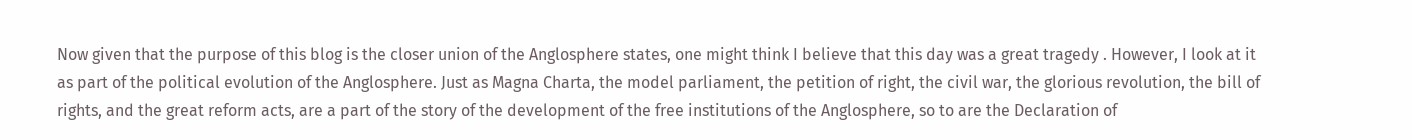Now given that the purpose of this blog is the closer union of the Anglosphere states, one might think I believe that this day was a great tragedy . However, I look at it as part of the political evolution of the Anglosphere. Just as Magna Charta, the model parliament, the petition of right, the civil war, the glorious revolution, the bill of rights, and the great reform acts, are a part of the story of the development of the free institutions of the Anglosphere, so to are the Declaration of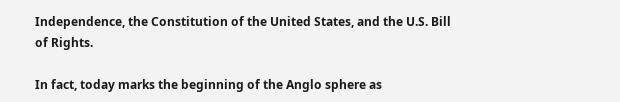Independence, the Constitution of the United States, and the U.S. Bill of Rights.

In fact, today marks the beginning of the Anglo sphere as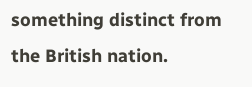something distinct from the British nation.